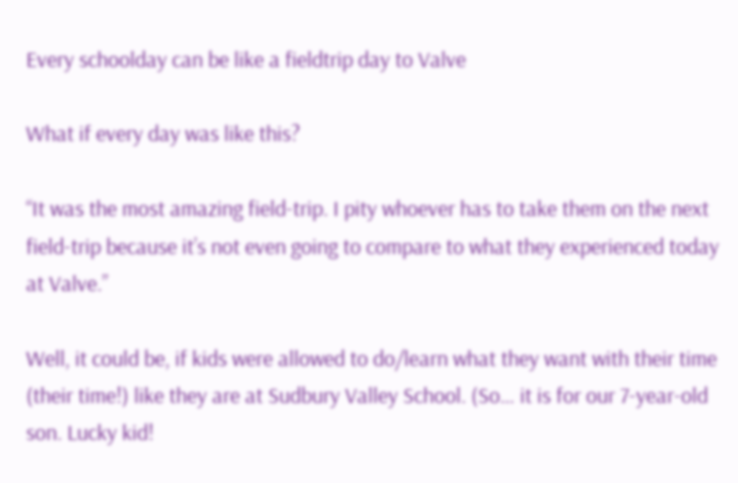Every schoolday can be like a fieldtrip day to Valve

What if every day was like this?

“It was the most amazing field-trip. I pity whoever has to take them on the next field-trip because it’s not even going to compare to what they experienced today at Valve.”

Well, it could be, if kids were allowed to do/learn what they want with their time (their time!) like they are at Sudbury Valley School. (So… it is for our 7-year-old son. Lucky kid!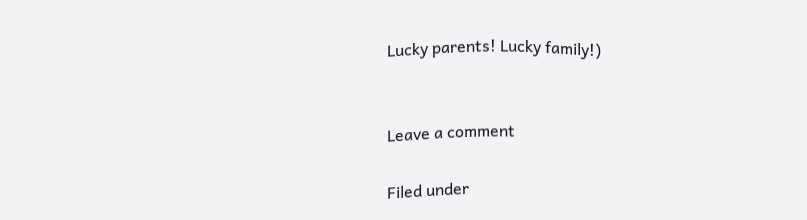Lucky parents! Lucky family!)


Leave a comment

Filed under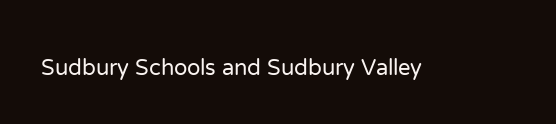Sudbury Schools and Sudbury Valley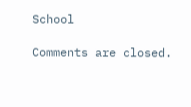School

Comments are closed.